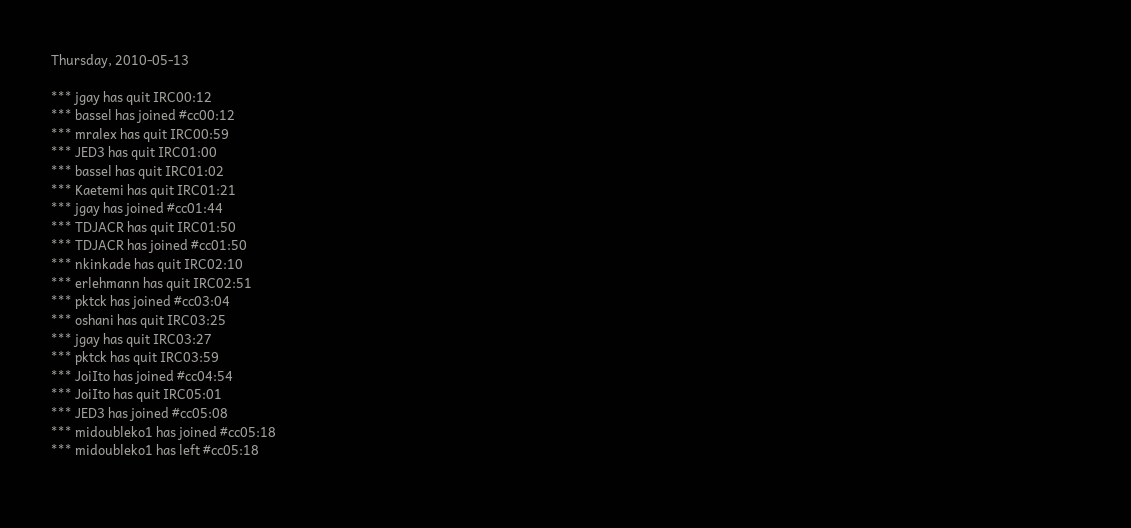Thursday, 2010-05-13

*** jgay has quit IRC00:12
*** bassel has joined #cc00:12
*** mralex has quit IRC00:59
*** JED3 has quit IRC01:00
*** bassel has quit IRC01:02
*** Kaetemi has quit IRC01:21
*** jgay has joined #cc01:44
*** TDJACR has quit IRC01:50
*** TDJACR has joined #cc01:50
*** nkinkade has quit IRC02:10
*** erlehmann has quit IRC02:51
*** pktck has joined #cc03:04
*** oshani has quit IRC03:25
*** jgay has quit IRC03:27
*** pktck has quit IRC03:59
*** JoiIto has joined #cc04:54
*** JoiIto has quit IRC05:01
*** JED3 has joined #cc05:08
*** midoubleko1 has joined #cc05:18
*** midoubleko1 has left #cc05:18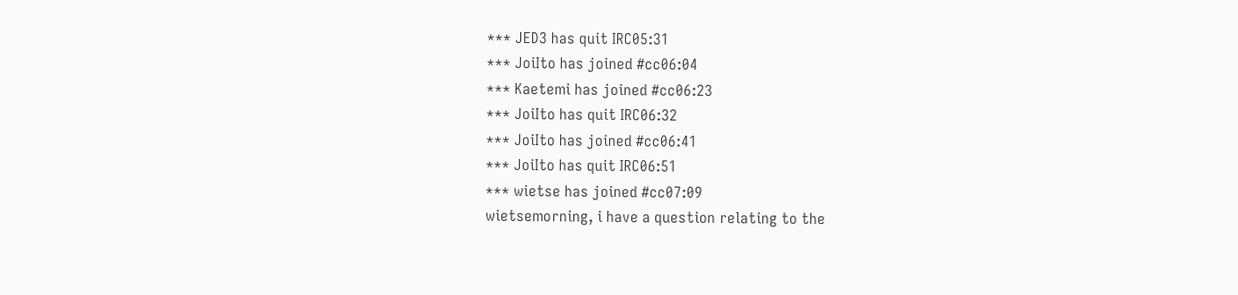*** JED3 has quit IRC05:31
*** JoiIto has joined #cc06:04
*** Kaetemi has joined #cc06:23
*** JoiIto has quit IRC06:32
*** JoiIto has joined #cc06:41
*** JoiIto has quit IRC06:51
*** wietse has joined #cc07:09
wietsemorning, i have a question relating to the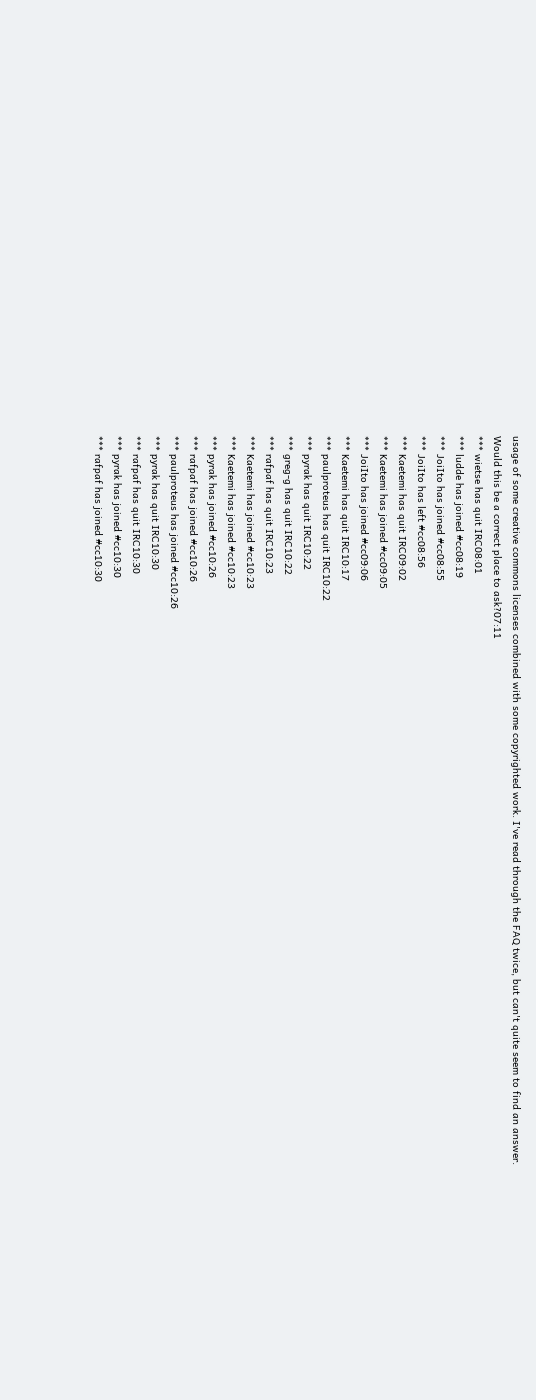usage of some creative commons licenses combined with some copyrighted work. I've read through the FAQ twice, but can't quite seem to find an answer. Would this be a correct place to ask?07:11
*** wietse has quit IRC08:01
*** ludde has joined #cc08:19
*** JoiIto has joined #cc08:55
*** JoiIto has left #cc08:56
*** Kaetemi has quit IRC09:02
*** Kaetemi has joined #cc09:05
*** JoiIto has joined #cc09:06
*** Kaetemi has quit IRC10:17
*** paulproteus has quit IRC10:22
*** pyrak has quit IRC10:22
*** greg-g has quit IRC10:22
*** rafpaf has quit IRC10:23
*** Kaetemi has joined #cc10:23
*** Kaetemi has joined #cc10:23
*** pyrak has joined #cc10:26
*** rafpaf has joined #cc10:26
*** paulproteus has joined #cc10:26
*** pyrak has quit IRC10:30
*** rafpaf has quit IRC10:30
*** pyrak has joined #cc10:30
*** rafpaf has joined #cc10:30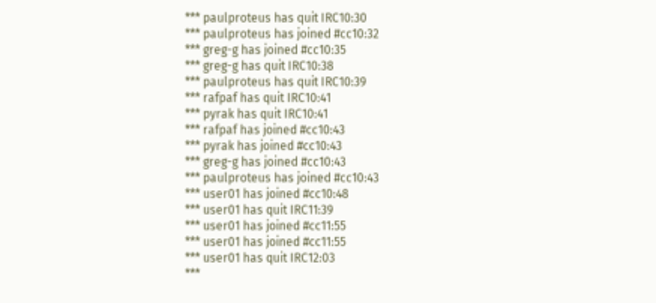*** paulproteus has quit IRC10:30
*** paulproteus has joined #cc10:32
*** greg-g has joined #cc10:35
*** greg-g has quit IRC10:38
*** paulproteus has quit IRC10:39
*** rafpaf has quit IRC10:41
*** pyrak has quit IRC10:41
*** rafpaf has joined #cc10:43
*** pyrak has joined #cc10:43
*** greg-g has joined #cc10:43
*** paulproteus has joined #cc10:43
*** user01 has joined #cc10:48
*** user01 has quit IRC11:39
*** user01 has joined #cc11:55
*** user01 has joined #cc11:55
*** user01 has quit IRC12:03
***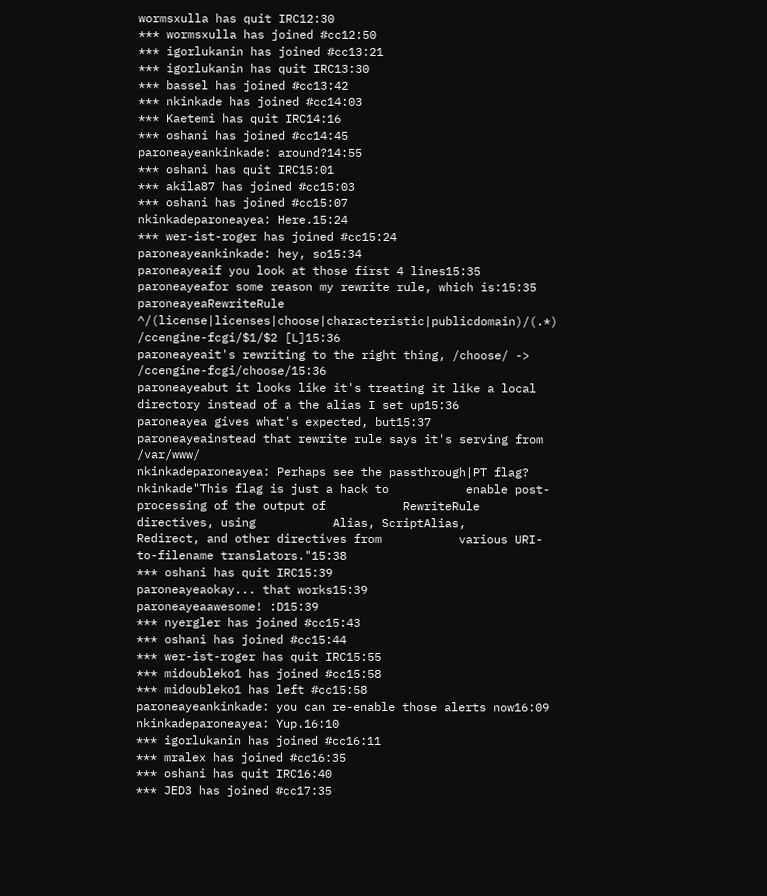wormsxulla has quit IRC12:30
*** wormsxulla has joined #cc12:50
*** igorlukanin has joined #cc13:21
*** igorlukanin has quit IRC13:30
*** bassel has joined #cc13:42
*** nkinkade has joined #cc14:03
*** Kaetemi has quit IRC14:16
*** oshani has joined #cc14:45
paroneayeankinkade: around?14:55
*** oshani has quit IRC15:01
*** akila87 has joined #cc15:03
*** oshani has joined #cc15:07
nkinkadeparoneayea: Here.15:24
*** wer-ist-roger has joined #cc15:24
paroneayeankinkade: hey, so15:34
paroneayeaif you look at those first 4 lines15:35
paroneayeafor some reason my rewrite rule, which is:15:35
paroneayeaRewriteRule ^/(license|licenses|choose|characteristic|publicdomain)/(.*) /ccengine-fcgi/$1/$2 [L]15:36
paroneayeait's rewriting to the right thing, /choose/ -> /ccengine-fcgi/choose/15:36
paroneayeabut it looks like it's treating it like a local directory instead of a the alias I set up15:36
paroneayea gives what's expected, but15:37
paroneayeainstead that rewrite rule says it's serving from /var/www/
nkinkadeparoneayea: Perhaps see the passthrough|PT flag?
nkinkade"This flag is just a hack to           enable post-processing of the output of           RewriteRule directives, using           Alias, ScriptAlias,           Redirect, and other directives from           various URI-to-filename translators."15:38
*** oshani has quit IRC15:39
paroneayeaokay... that works15:39
paroneayeaawesome! :D15:39
*** nyergler has joined #cc15:43
*** oshani has joined #cc15:44
*** wer-ist-roger has quit IRC15:55
*** midoubleko1 has joined #cc15:58
*** midoubleko1 has left #cc15:58
paroneayeankinkade: you can re-enable those alerts now16:09
nkinkadeparoneayea: Yup.16:10
*** igorlukanin has joined #cc16:11
*** mralex has joined #cc16:35
*** oshani has quit IRC16:40
*** JED3 has joined #cc17:35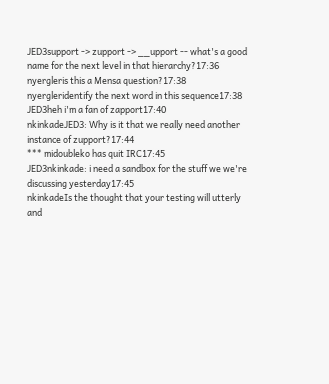JED3support -> zupport -> __upport -- what's a good name for the next level in that hierarchy?17:36
nyergleris this a Mensa question?17:38
nyergleridentify the next word in this sequence17:38
JED3heh i'm a fan of zapport17:40
nkinkadeJED3: Why is it that we really need another instance of zupport?17:44
*** midoubleko has quit IRC17:45
JED3nkinkade: i need a sandbox for the stuff we we're discussing yesterday17:45
nkinkadeIs the thought that your testing will utterly and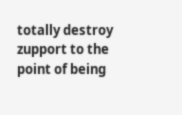totally destroy zupport to the point of being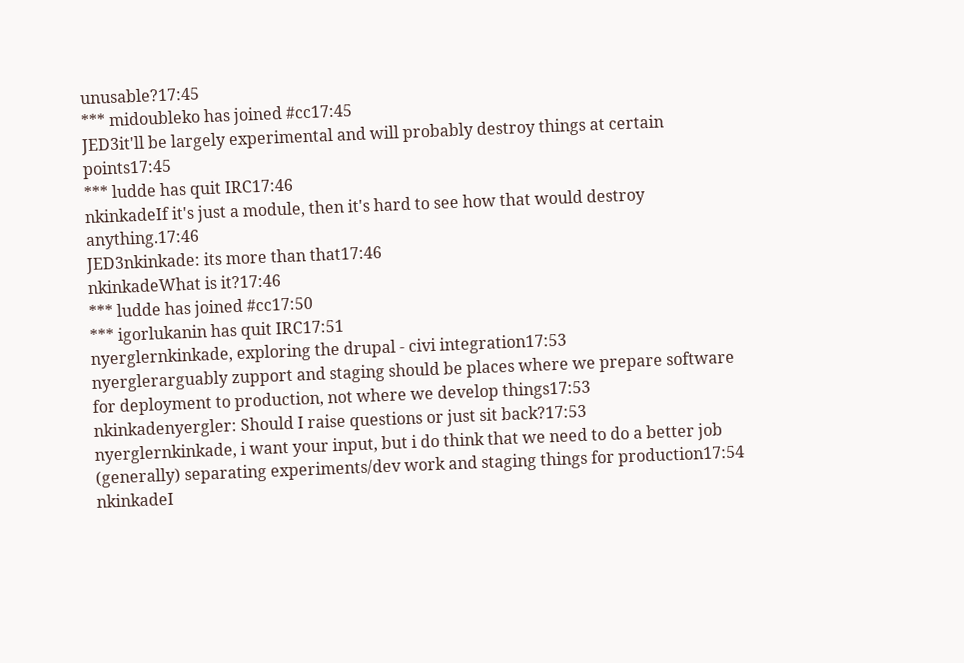unusable?17:45
*** midoubleko has joined #cc17:45
JED3it'll be largely experimental and will probably destroy things at certain points17:45
*** ludde has quit IRC17:46
nkinkadeIf it's just a module, then it's hard to see how that would destroy anything.17:46
JED3nkinkade: its more than that17:46
nkinkadeWhat is it?17:46
*** ludde has joined #cc17:50
*** igorlukanin has quit IRC17:51
nyerglernkinkade, exploring the drupal - civi integration17:53
nyerglerarguably zupport and staging should be places where we prepare software for deployment to production, not where we develop things17:53
nkinkadenyergler: Should I raise questions or just sit back?17:53
nyerglernkinkade, i want your input, but i do think that we need to do a better job (generally) separating experiments/dev work and staging things for production17:54
nkinkadeI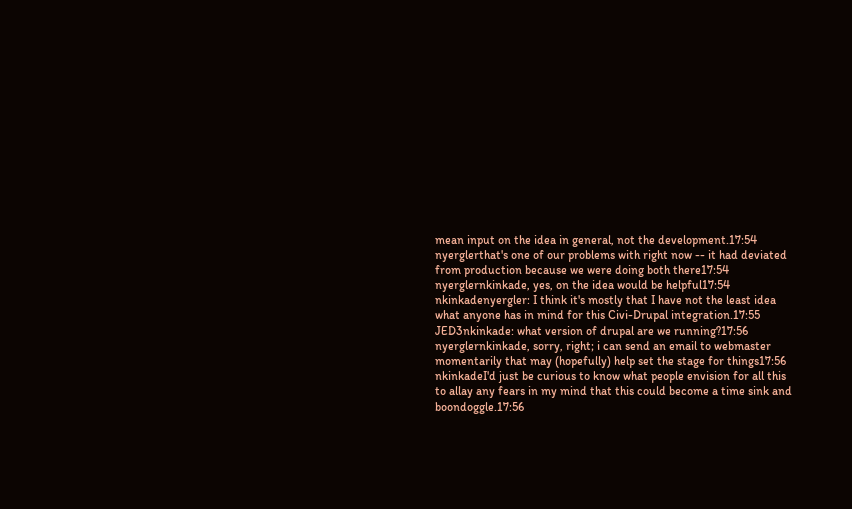mean input on the idea in general, not the development.17:54
nyerglerthat's one of our problems with right now -- it had deviated from production because we were doing both there17:54
nyerglernkinkade, yes, on the idea would be helpful17:54
nkinkadenyergler: I think it's mostly that I have not the least idea what anyone has in mind for this Civi-Drupal integration.17:55
JED3nkinkade: what version of drupal are we running?17:56
nyerglernkinkade, sorry, right; i can send an email to webmaster momentarily that may (hopefully) help set the stage for things17:56
nkinkadeI'd just be curious to know what people envision for all this to allay any fears in my mind that this could become a time sink and boondoggle.17:56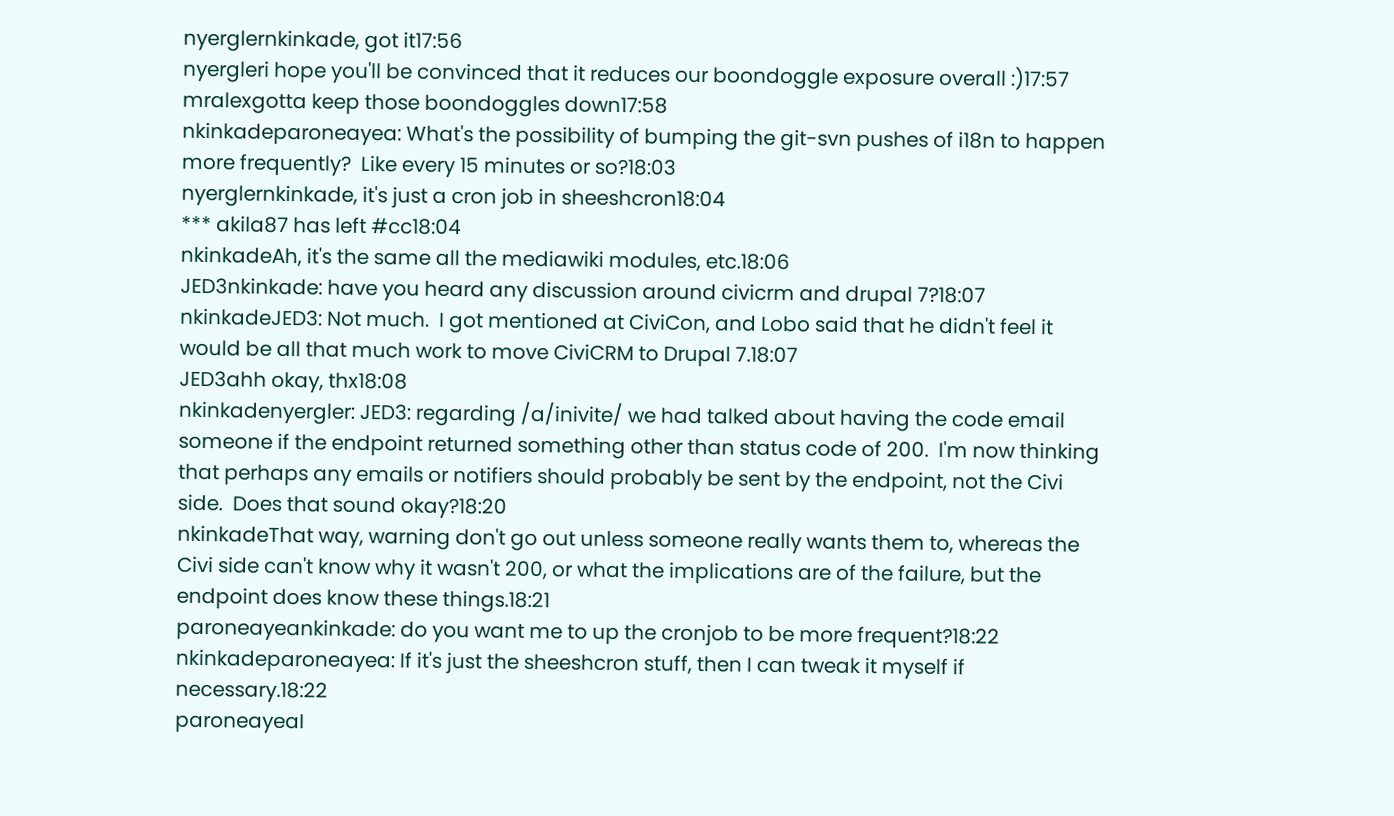nyerglernkinkade, got it17:56
nyergleri hope you'll be convinced that it reduces our boondoggle exposure overall :)17:57
mralexgotta keep those boondoggles down17:58
nkinkadeparoneayea: What's the possibility of bumping the git-svn pushes of i18n to happen more frequently?  Like every 15 minutes or so?18:03
nyerglernkinkade, it's just a cron job in sheeshcron18:04
*** akila87 has left #cc18:04
nkinkadeAh, it's the same all the mediawiki modules, etc.18:06
JED3nkinkade: have you heard any discussion around civicrm and drupal 7?18:07
nkinkadeJED3: Not much.  I got mentioned at CiviCon, and Lobo said that he didn't feel it would be all that much work to move CiviCRM to Drupal 7.18:07
JED3ahh okay, thx18:08
nkinkadenyergler: JED3: regarding /a/inivite/ we had talked about having the code email someone if the endpoint returned something other than status code of 200.  I'm now thinking that perhaps any emails or notifiers should probably be sent by the endpoint, not the Civi side.  Does that sound okay?18:20
nkinkadeThat way, warning don't go out unless someone really wants them to, whereas the Civi side can't know why it wasn't 200, or what the implications are of the failure, but the endpoint does know these things.18:21
paroneayeankinkade: do you want me to up the cronjob to be more frequent?18:22
nkinkadeparoneayea: If it's just the sheeshcron stuff, then I can tweak it myself if necessary.18:22
paroneayeaI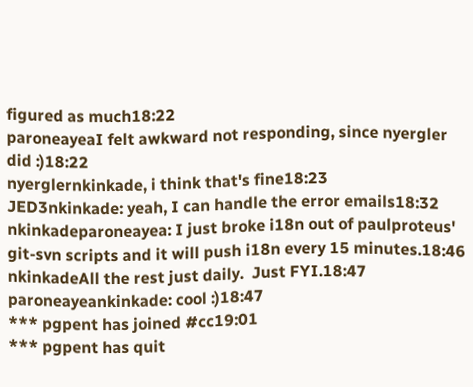figured as much18:22
paroneayeaI felt awkward not responding, since nyergler did :)18:22
nyerglernkinkade, i think that's fine18:23
JED3nkinkade: yeah, I can handle the error emails18:32
nkinkadeparoneayea: I just broke i18n out of paulproteus' git-svn scripts and it will push i18n every 15 minutes.18:46
nkinkadeAll the rest just daily.  Just FYI.18:47
paroneayeankinkade: cool :)18:47
*** pgpent has joined #cc19:01
*** pgpent has quit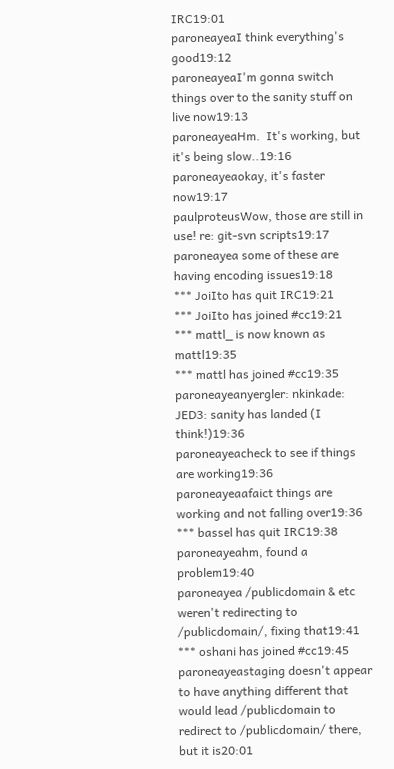IRC19:01
paroneayeaI think everything's good19:12
paroneayeaI'm gonna switch things over to the sanity stuff on live now19:13
paroneayeaHm.  It's working, but it's being slow..19:16
paroneayeaokay, it's faster now19:17
paulproteusWow, those are still in use! re: git-svn scripts19:17
paroneayea some of these are having encoding issues19:18
*** JoiIto has quit IRC19:21
*** JoiIto has joined #cc19:21
*** mattl_ is now known as mattl19:35
*** mattl has joined #cc19:35
paroneayeanyergler: nkinkade: JED3: sanity has landed (I think!)19:36
paroneayeacheck to see if things are working19:36
paroneayeaafaict things are working and not falling over19:36
*** bassel has quit IRC19:38
paroneayeahm, found a problem19:40
paroneayea /publicdomain & etc weren't redirecting to /publicdomain/, fixing that19:41
*** oshani has joined #cc19:45
paroneayeastaging doesn't appear to have anything different that would lead /publicdomain to redirect to /publicdomain/ there, but it is20:01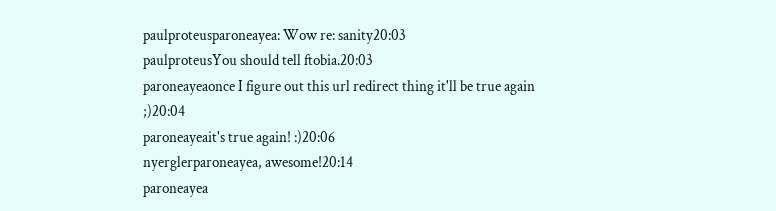paulproteusparoneayea: Wow re: sanity20:03
paulproteusYou should tell ftobia.20:03
paroneayeaonce I figure out this url redirect thing it'll be true again ;)20:04
paroneayeait's true again! :)20:06
nyerglerparoneayea, awesome!20:14
paroneayea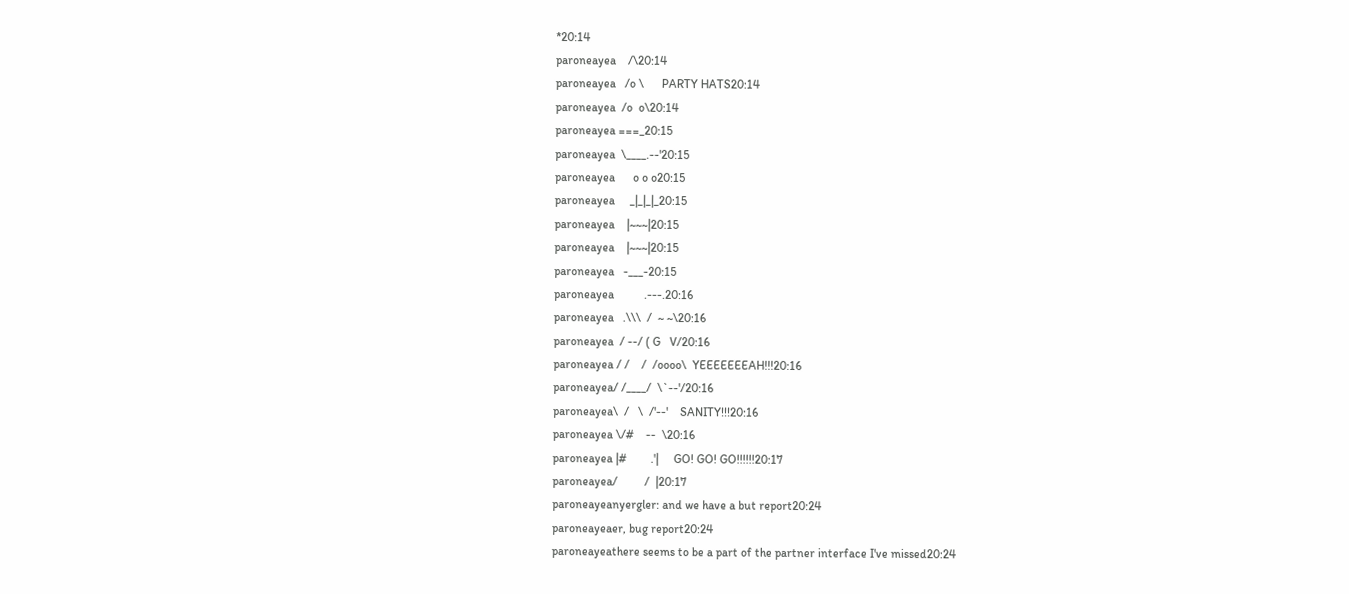*20:14
paroneayea    /\20:14
paroneayea   /o \      PARTY HATS20:14
paroneayea  /o  o\20:14
paroneayea ===_20:15
paroneayea  \____.--'20:15
paroneayea      o o o20:15
paroneayea     _|_|_|_20:15
paroneayea    |~~~|20:15
paroneayea    |~~~|20:15
paroneayea   -___-20:15
paroneayea          .---.20:16
paroneayea   .\\\  /  ~ ~\20:16
paroneayea  / --/ ( G   V/20:16
paroneayea / /    /  /oooo\  YEEEEEEEAH!!!20:16
paroneayea/ /____/  \`--'/20:16
paroneayea\  /   \  /'--'    SANITY!!!20:16
paroneayea \/#    --  \20:16
paroneayea |#        .'|     GO! GO! GO!!!!!!20:17
paroneayea/         /  |20:17
paroneayeanyergler: and we have a but report20:24
paroneayeaer, bug report20:24
paroneayeathere seems to be a part of the partner interface I've missed20:24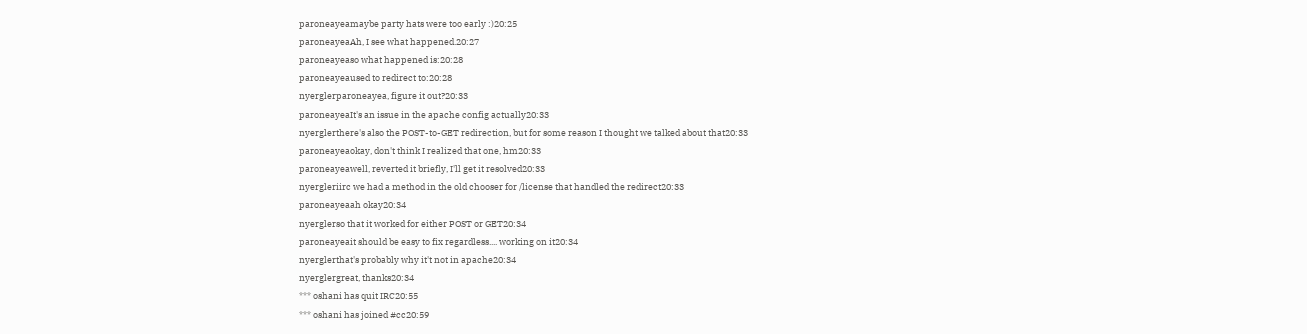paroneayeamaybe party hats were too early :)20:25
paroneayeaAh, I see what happened.20:27
paroneayeaso what happened is:20:28
paroneayeaused to redirect to:20:28
nyerglerparoneayea, figure it out?20:33
paroneayeaIt's an issue in the apache config actually20:33
nyerglerthere's also the POST-to-GET redirection, but for some reason I thought we talked about that20:33
paroneayeaokay, don't think I realized that one, hm20:33
paroneayeawell, reverted it briefly, I'll get it resolved20:33
nyergleriirc we had a method in the old chooser for /license that handled the redirect20:33
paroneayeaah okay20:34
nyerglerso that it worked for either POST or GET20:34
paroneayeait should be easy to fix regardless.... working on it20:34
nyerglerthat's probably why it't not in apache20:34
nyerglergreat, thanks20:34
*** oshani has quit IRC20:55
*** oshani has joined #cc20:59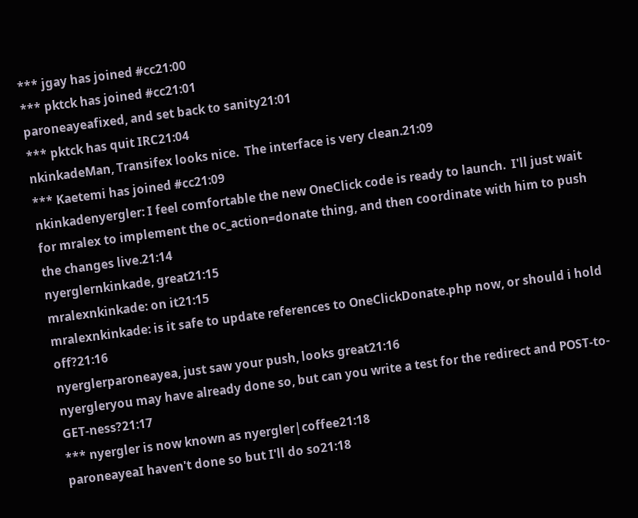*** jgay has joined #cc21:00
*** pktck has joined #cc21:01
paroneayeafixed, and set back to sanity21:01
*** pktck has quit IRC21:04
nkinkadeMan, Transifex looks nice.  The interface is very clean.21:09
*** Kaetemi has joined #cc21:09
nkinkadenyergler: I feel comfortable the new OneClick code is ready to launch.  I'll just wait for mralex to implement the oc_action=donate thing, and then coordinate with him to push the changes live.21:14
nyerglernkinkade, great21:15
mralexnkinkade: on it21:15
mralexnkinkade: is it safe to update references to OneClickDonate.php now, or should i hold off?21:16
nyerglerparoneayea, just saw your push, looks great21:16
nyergleryou may have already done so, but can you write a test for the redirect and POST-to-GET-ness?21:17
*** nyergler is now known as nyergler|coffee21:18
paroneayeaI haven't done so but I'll do so21:18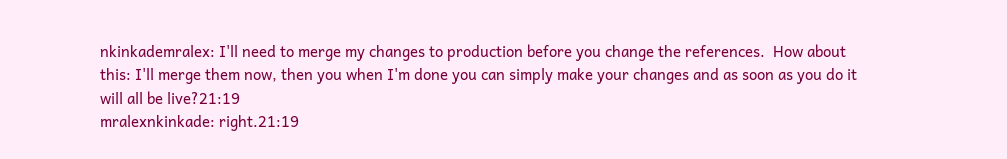nkinkademralex: I'll need to merge my changes to production before you change the references.  How about this: I'll merge them now, then you when I'm done you can simply make your changes and as soon as you do it will all be live?21:19
mralexnkinkade: right.21:19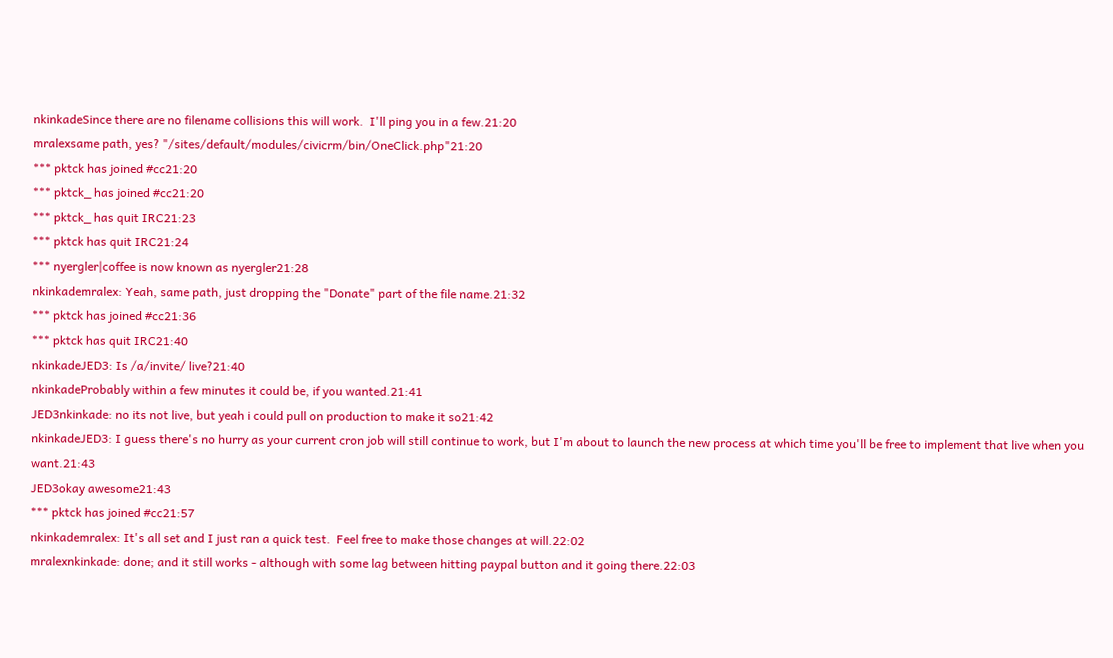nkinkadeSince there are no filename collisions this will work.  I'll ping you in a few.21:20
mralexsame path, yes? "/sites/default/modules/civicrm/bin/OneClick.php"21:20
*** pktck has joined #cc21:20
*** pktck_ has joined #cc21:20
*** pktck_ has quit IRC21:23
*** pktck has quit IRC21:24
*** nyergler|coffee is now known as nyergler21:28
nkinkademralex: Yeah, same path, just dropping the "Donate" part of the file name.21:32
*** pktck has joined #cc21:36
*** pktck has quit IRC21:40
nkinkadeJED3: Is /a/invite/ live?21:40
nkinkadeProbably within a few minutes it could be, if you wanted.21:41
JED3nkinkade: no its not live, but yeah i could pull on production to make it so21:42
nkinkadeJED3: I guess there's no hurry as your current cron job will still continue to work, but I'm about to launch the new process at which time you'll be free to implement that live when you want.21:43
JED3okay awesome21:43
*** pktck has joined #cc21:57
nkinkademralex: It's all set and I just ran a quick test.  Feel free to make those changes at will.22:02
mralexnkinkade: done; and it still works - although with some lag between hitting paypal button and it going there.22:03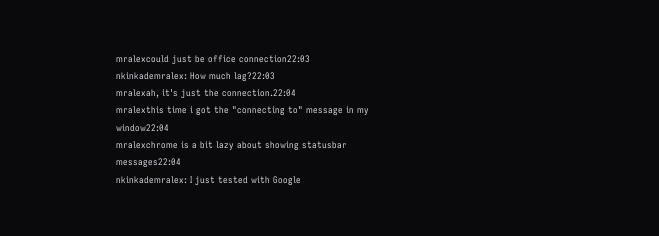mralexcould just be office connection22:03
nkinkademralex: How much lag?22:03
mralexah, it's just the connection.22:04
mralexthis time i got the "connecting to" message in my window22:04
mralexchrome is a bit lazy about showing statusbar messages22:04
nkinkademralex: I just tested with Google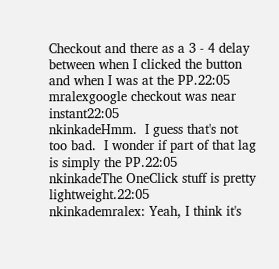Checkout and there as a 3 - 4 delay between when I clicked the button and when I was at the PP.22:05
mralexgoogle checkout was near instant22:05
nkinkadeHmm.  I guess that's not too bad.  I wonder if part of that lag is simply the PP.22:05
nkinkadeThe OneClick stuff is pretty lightweight.22:05
nkinkademralex: Yeah, I think it's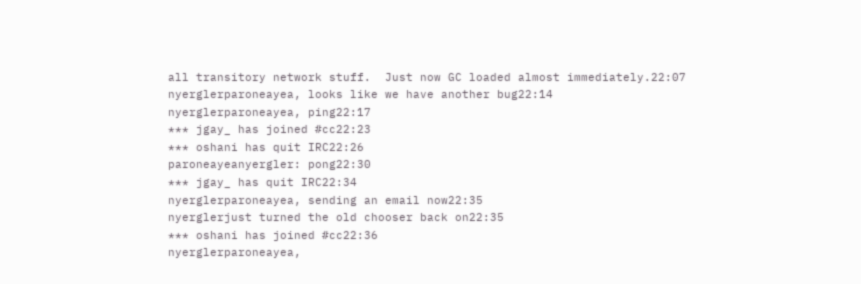all transitory network stuff.  Just now GC loaded almost immediately.22:07
nyerglerparoneayea, looks like we have another bug22:14
nyerglerparoneayea, ping22:17
*** jgay_ has joined #cc22:23
*** oshani has quit IRC22:26
paroneayeanyergler: pong22:30
*** jgay_ has quit IRC22:34
nyerglerparoneayea, sending an email now22:35
nyerglerjust turned the old chooser back on22:35
*** oshani has joined #cc22:36
nyerglerparoneayea,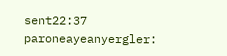sent22:37
paroneayeanyergler: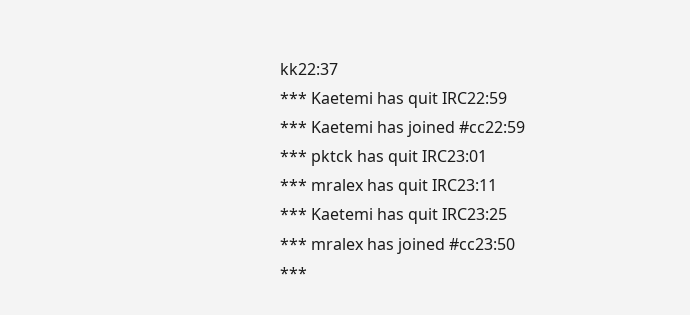kk22:37
*** Kaetemi has quit IRC22:59
*** Kaetemi has joined #cc22:59
*** pktck has quit IRC23:01
*** mralex has quit IRC23:11
*** Kaetemi has quit IRC23:25
*** mralex has joined #cc23:50
***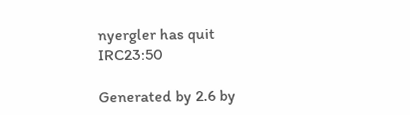nyergler has quit IRC23:50

Generated by 2.6 by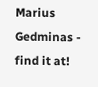Marius Gedminas - find it at!